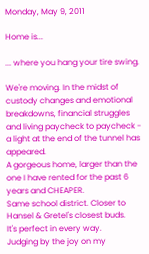Monday, May 9, 2011

Home is...

... where you hang your tire swing.

We're moving. In the midst of custody changes and emotional breakdowns, financial struggles and living paycheck to paycheck - a light at the end of the tunnel has appeared.
A gorgeous home, larger than the one I have rented for the past 6 years and CHEAPER.
Same school district. Closer to Hansel & Gretel's closest buds.
It's perfect in every way.
Judging by the joy on my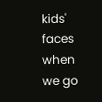kids' faces when we go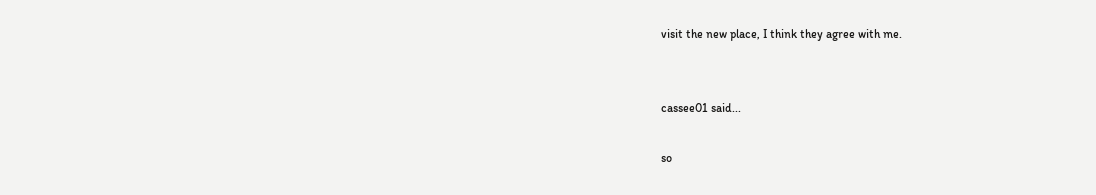visit the new place, I think they agree with me.


cassee01 said...

so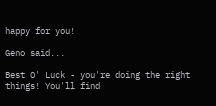happy for you!

Geno said...

Best O' Luck - you're doing the right things! You'll find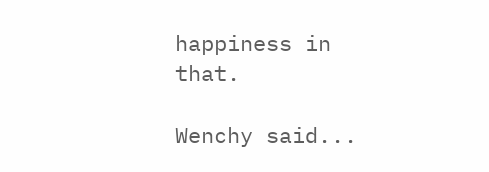happiness in that.

Wenchy said...